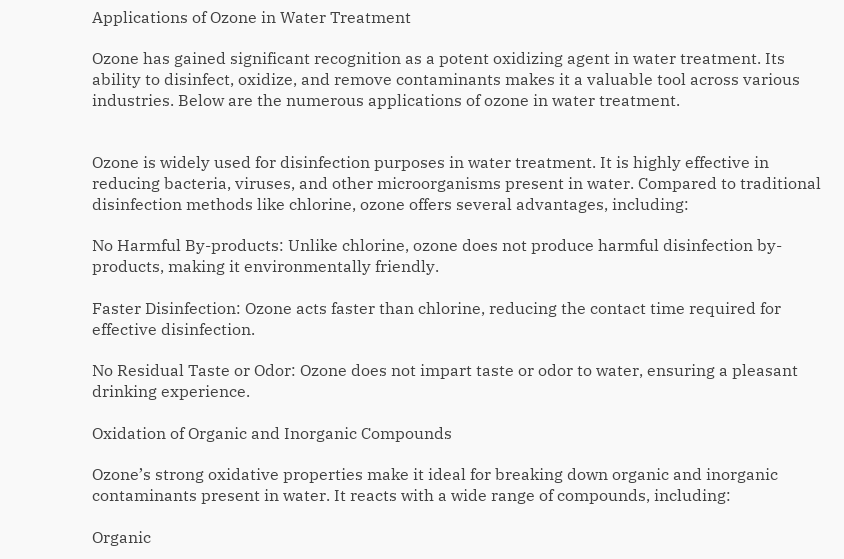Applications of Ozone in Water Treatment

Ozone has gained significant recognition as a potent oxidizing agent in water treatment. Its ability to disinfect, oxidize, and remove contaminants makes it a valuable tool across various industries. Below are the numerous applications of ozone in water treatment.


Ozone is widely used for disinfection purposes in water treatment. It is highly effective in reducing bacteria, viruses, and other microorganisms present in water. Compared to traditional disinfection methods like chlorine, ozone offers several advantages, including:

No Harmful By-products: Unlike chlorine, ozone does not produce harmful disinfection by-products, making it environmentally friendly.

Faster Disinfection: Ozone acts faster than chlorine, reducing the contact time required for effective disinfection.

No Residual Taste or Odor: Ozone does not impart taste or odor to water, ensuring a pleasant drinking experience.

Oxidation of Organic and Inorganic Compounds

Ozone’s strong oxidative properties make it ideal for breaking down organic and inorganic contaminants present in water. It reacts with a wide range of compounds, including:

Organic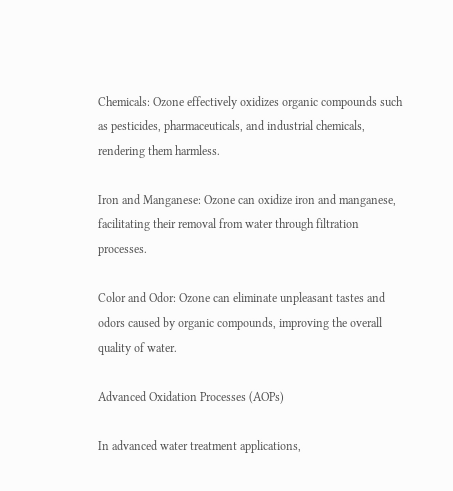Chemicals: Ozone effectively oxidizes organic compounds such as pesticides, pharmaceuticals, and industrial chemicals, rendering them harmless.

Iron and Manganese: Ozone can oxidize iron and manganese, facilitating their removal from water through filtration processes.

Color and Odor: Ozone can eliminate unpleasant tastes and odors caused by organic compounds, improving the overall quality of water.

Advanced Oxidation Processes (AOPs)

In advanced water treatment applications,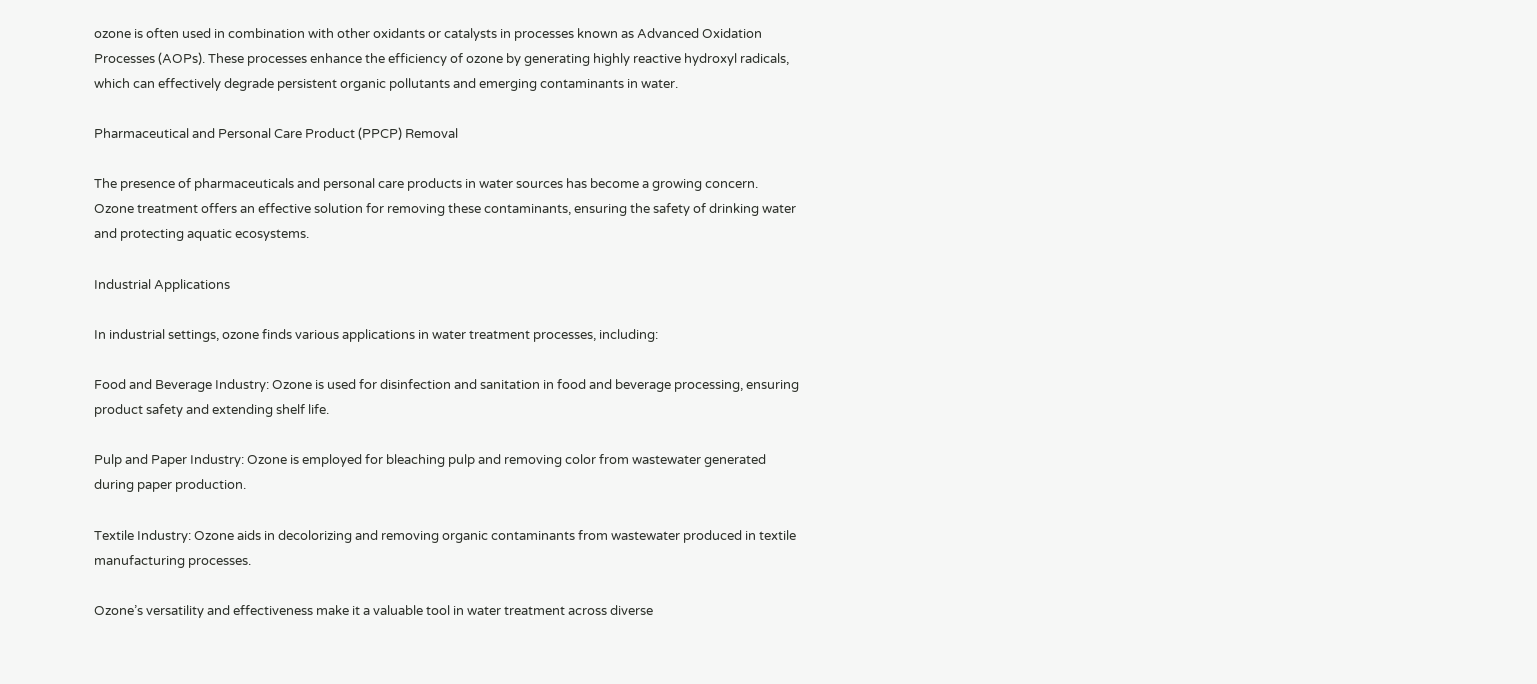ozone is often used in combination with other oxidants or catalysts in processes known as Advanced Oxidation Processes (AOPs). These processes enhance the efficiency of ozone by generating highly reactive hydroxyl radicals, which can effectively degrade persistent organic pollutants and emerging contaminants in water.

Pharmaceutical and Personal Care Product (PPCP) Removal

The presence of pharmaceuticals and personal care products in water sources has become a growing concern. Ozone treatment offers an effective solution for removing these contaminants, ensuring the safety of drinking water and protecting aquatic ecosystems.

Industrial Applications

In industrial settings, ozone finds various applications in water treatment processes, including:

Food and Beverage Industry: Ozone is used for disinfection and sanitation in food and beverage processing, ensuring product safety and extending shelf life.

Pulp and Paper Industry: Ozone is employed for bleaching pulp and removing color from wastewater generated during paper production.

Textile Industry: Ozone aids in decolorizing and removing organic contaminants from wastewater produced in textile manufacturing processes.

Ozone’s versatility and effectiveness make it a valuable tool in water treatment across diverse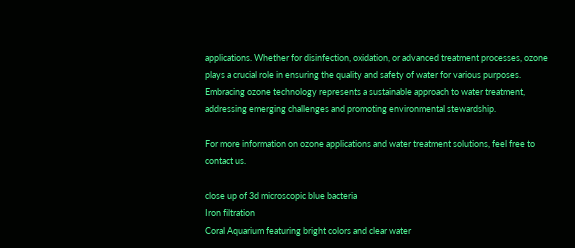applications. Whether for disinfection, oxidation, or advanced treatment processes, ozone plays a crucial role in ensuring the quality and safety of water for various purposes. Embracing ozone technology represents a sustainable approach to water treatment, addressing emerging challenges and promoting environmental stewardship.

For more information on ozone applications and water treatment solutions, feel free to contact us.

close up of 3d microscopic blue bacteria
Iron filtration
Coral Aquarium featuring bright colors and clear water